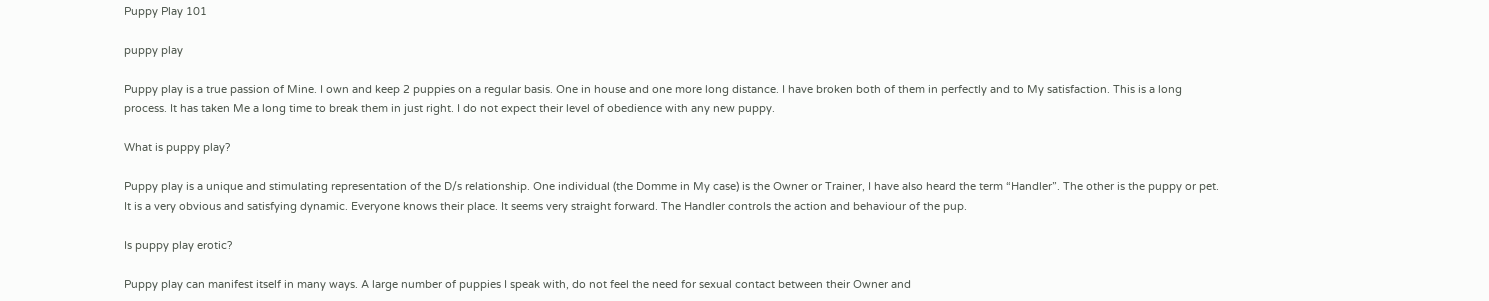Puppy Play 101

puppy play

Puppy play is a true passion of Mine. I own and keep 2 puppies on a regular basis. One in house and one more long distance. I have broken both of them in perfectly and to My satisfaction. This is a long process. It has taken Me a long time to break them in just right. I do not expect their level of obedience with any new puppy.

What is puppy play?

Puppy play is a unique and stimulating representation of the D/s relationship. One individual (the Domme in My case) is the Owner or Trainer, I have also heard the term “Handler”. The other is the puppy or pet. It is a very obvious and satisfying dynamic. Everyone knows their place. It seems very straight forward. The Handler controls the action and behaviour of the pup.

Is puppy play erotic?

Puppy play can manifest itself in many ways. A large number of puppies I speak with, do not feel the need for sexual contact between their Owner and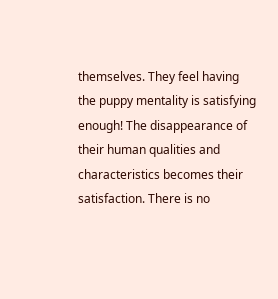themselves. They feel having the puppy mentality is satisfying enough! The disappearance of their human qualities and characteristics becomes their satisfaction. There is no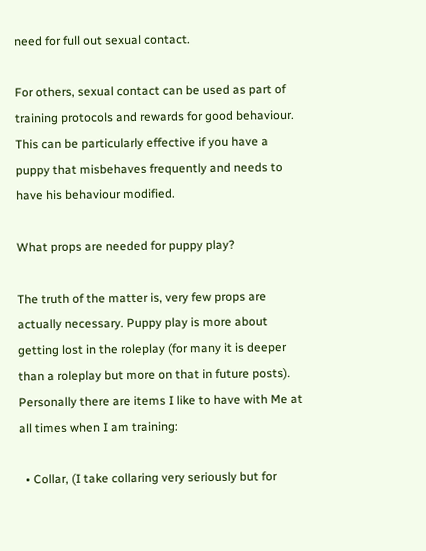need for full out sexual contact.

For others, sexual contact can be used as part of training protocols and rewards for good behaviour. This can be particularly effective if you have a puppy that misbehaves frequently and needs to have his behaviour modified.

What props are needed for puppy play?

The truth of the matter is, very few props are actually necessary. Puppy play is more about getting lost in the roleplay (for many it is deeper than a roleplay but more on that in future posts). Personally there are items I like to have with Me at all times when I am training:

  • Collar, (I take collaring very seriously but for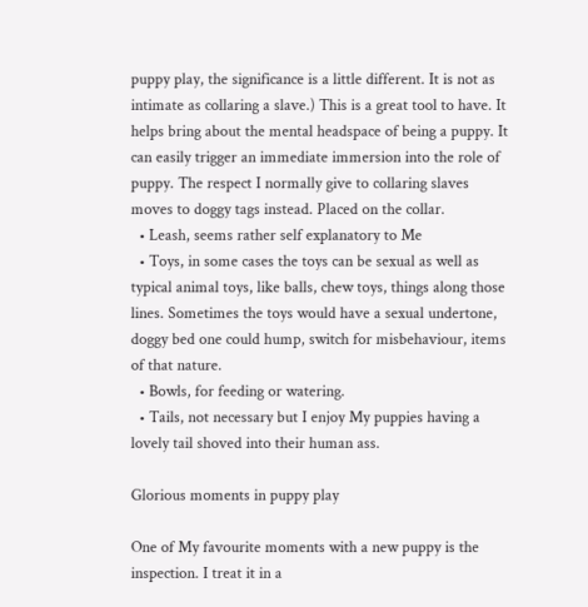puppy play, the significance is a little different. It is not as intimate as collaring a slave.) This is a great tool to have. It helps bring about the mental headspace of being a puppy. It can easily trigger an immediate immersion into the role of puppy. The respect I normally give to collaring slaves moves to doggy tags instead. Placed on the collar.
  • Leash, seems rather self explanatory to Me
  • Toys, in some cases the toys can be sexual as well as typical animal toys, like balls, chew toys, things along those lines. Sometimes the toys would have a sexual undertone, doggy bed one could hump, switch for misbehaviour, items of that nature.
  • Bowls, for feeding or watering.
  • Tails, not necessary but I enjoy My puppies having a lovely tail shoved into their human ass.

Glorious moments in puppy play

One of My favourite moments with a new puppy is the inspection. I treat it in a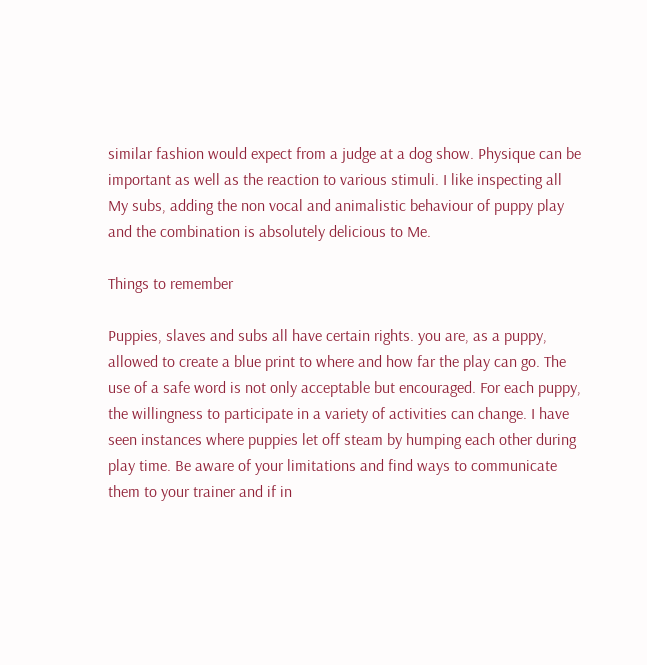similar fashion would expect from a judge at a dog show. Physique can be important as well as the reaction to various stimuli. I like inspecting all My subs, adding the non vocal and animalistic behaviour of puppy play and the combination is absolutely delicious to Me.

Things to remember

Puppies, slaves and subs all have certain rights. you are, as a puppy, allowed to create a blue print to where and how far the play can go. The use of a safe word is not only acceptable but encouraged. For each puppy, the willingness to participate in a variety of activities can change. I have seen instances where puppies let off steam by humping each other during play time. Be aware of your limitations and find ways to communicate them to your trainer and if in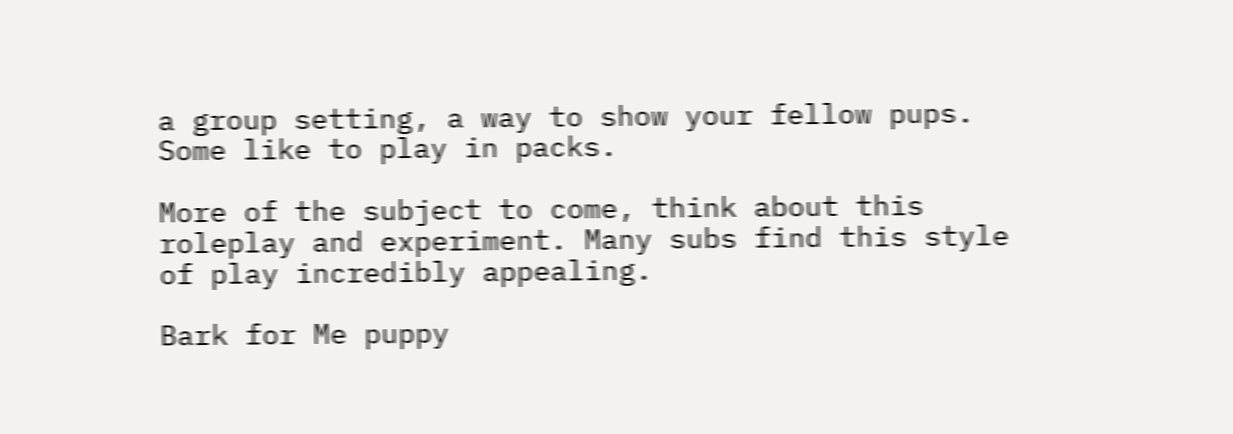a group setting, a way to show your fellow pups. Some like to play in packs.

More of the subject to come, think about this roleplay and experiment. Many subs find this style of play incredibly appealing.

Bark for Me puppy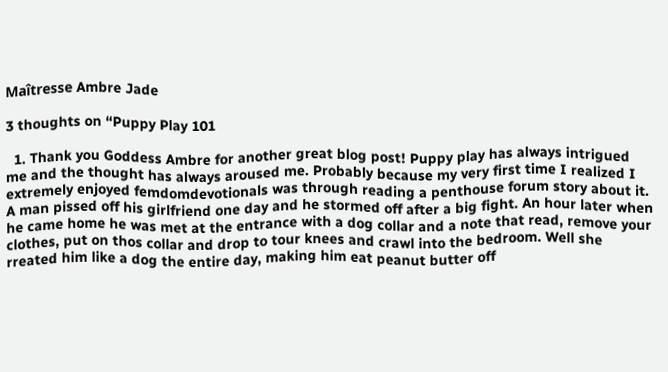Maîtresse Ambre Jade

3 thoughts on “Puppy Play 101

  1. Thank you Goddess Ambre for another great blog post! Puppy play has always intrigued me and the thought has always aroused me. Probably because my very first time I realized I extremely enjoyed femdomdevotionals was through reading a penthouse forum story about it. A man pissed off his girlfriend one day and he stormed off after a big fight. An hour later when he came home he was met at the entrance with a dog collar and a note that read, remove your clothes, put on thos collar and drop to tour knees and crawl into the bedroom. Well she rreated him like a dog the entire day, making him eat peanut butter off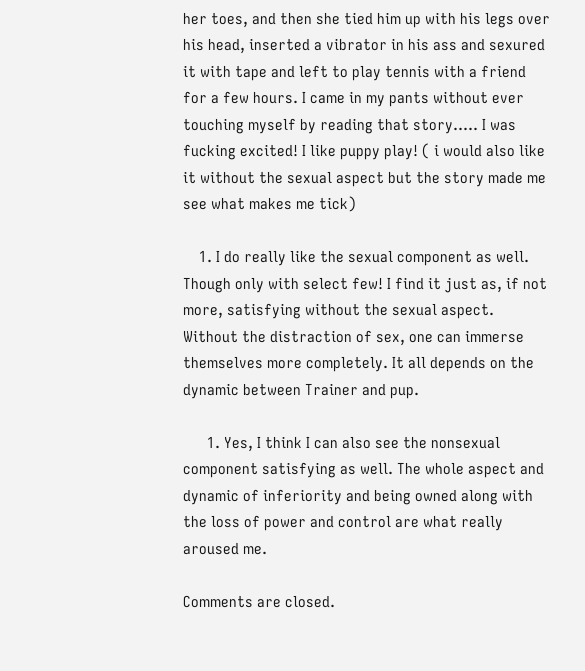her toes, and then she tied him up with his legs over his head, inserted a vibrator in his ass and sexured it with tape and left to play tennis with a friend for a few hours. I came in my pants without ever touching myself by reading that story….. I was fucking excited! I like puppy play! ( i would also like it without the sexual aspect but the story made me see what makes me tick)

    1. I do really like the sexual component as well. Though only with select few! I find it just as, if not more, satisfying without the sexual aspect. Without the distraction of sex, one can immerse themselves more completely. It all depends on the dynamic between Trainer and pup.

      1. Yes, I think I can also see the nonsexual component satisfying as well. The whole aspect and dynamic of inferiority and being owned along with the loss of power and control are what really aroused me.

Comments are closed.